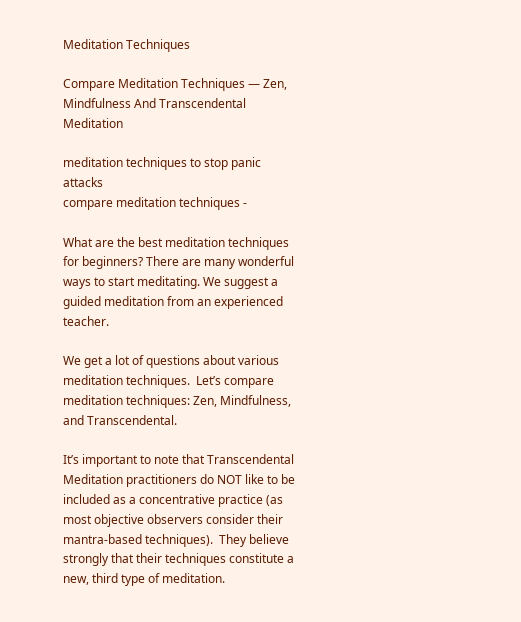Meditation Techniques

Compare Meditation Techniques — Zen, Mindfulness And Transcendental Meditation

meditation techniques to stop panic attacks
compare meditation techniques -

What are the best meditation techniques for beginners? There are many wonderful ways to start meditating. We suggest a guided meditation from an experienced teacher.

We get a lot of questions about various meditation techniques.  Let’s compare meditation techniques: Zen, Mindfulness, and Transcendental.

It’s important to note that Transcendental Meditation practitioners do NOT like to be included as a concentrative practice (as most objective observers consider their mantra-based techniques).  They believe strongly that their techniques constitute a new, third type of meditation.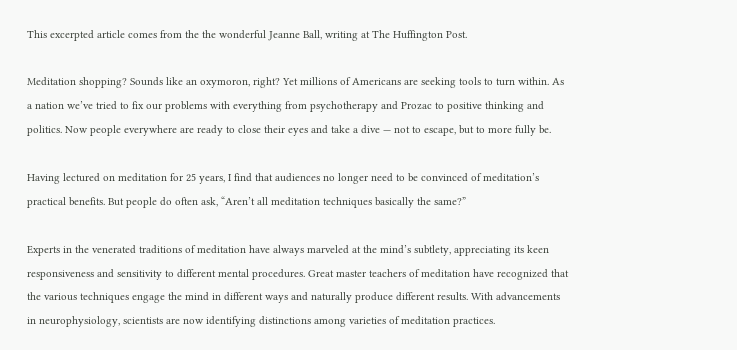This excerpted article comes from the the wonderful Jeanne Ball, writing at The Huffington Post.

Meditation shopping? Sounds like an oxymoron, right? Yet millions of Americans are seeking tools to turn within. As a nation we’ve tried to fix our problems with everything from psychotherapy and Prozac to positive thinking and politics. Now people everywhere are ready to close their eyes and take a dive — not to escape, but to more fully be.

Having lectured on meditation for 25 years, I find that audiences no longer need to be convinced of meditation’s practical benefits. But people do often ask, “Aren’t all meditation techniques basically the same?”

Experts in the venerated traditions of meditation have always marveled at the mind’s subtlety, appreciating its keen responsiveness and sensitivity to different mental procedures. Great master teachers of meditation have recognized that the various techniques engage the mind in different ways and naturally produce different results. With advancements in neurophysiology, scientists are now identifying distinctions among varieties of meditation practices.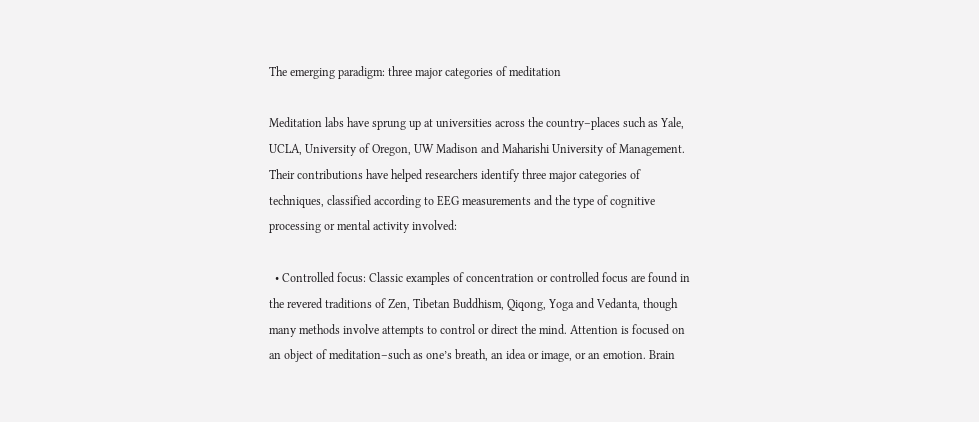The emerging paradigm: three major categories of meditation

Meditation labs have sprung up at universities across the country–places such as Yale, UCLA, University of Oregon, UW Madison and Maharishi University of Management. Their contributions have helped researchers identify three major categories of techniques, classified according to EEG measurements and the type of cognitive processing or mental activity involved:

  • Controlled focus: Classic examples of concentration or controlled focus are found in the revered traditions of Zen, Tibetan Buddhism, Qiqong, Yoga and Vedanta, though many methods involve attempts to control or direct the mind. Attention is focused on an object of meditation–such as one’s breath, an idea or image, or an emotion. Brain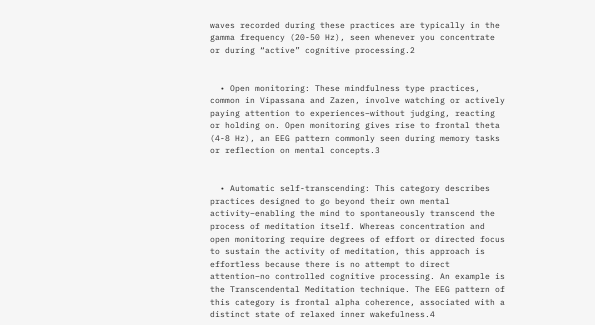waves recorded during these practices are typically in the gamma frequency (20-50 Hz), seen whenever you concentrate or during “active” cognitive processing.2


  • Open monitoring: These mindfulness type practices, common in Vipassana and Zazen, involve watching or actively paying attention to experiences–without judging, reacting or holding on. Open monitoring gives rise to frontal theta (4-8 Hz), an EEG pattern commonly seen during memory tasks or reflection on mental concepts.3


  • Automatic self-transcending: This category describes practices designed to go beyond their own mental activity–enabling the mind to spontaneously transcend the process of meditation itself. Whereas concentration and open monitoring require degrees of effort or directed focus to sustain the activity of meditation, this approach is effortless because there is no attempt to direct attention–no controlled cognitive processing. An example is the Transcendental Meditation technique. The EEG pattern of this category is frontal alpha coherence, associated with a distinct state of relaxed inner wakefulness.4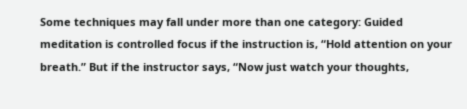Some techniques may fall under more than one category: Guided meditation is controlled focus if the instruction is, “Hold attention on your breath.” But if the instructor says, “Now just watch your thoughts,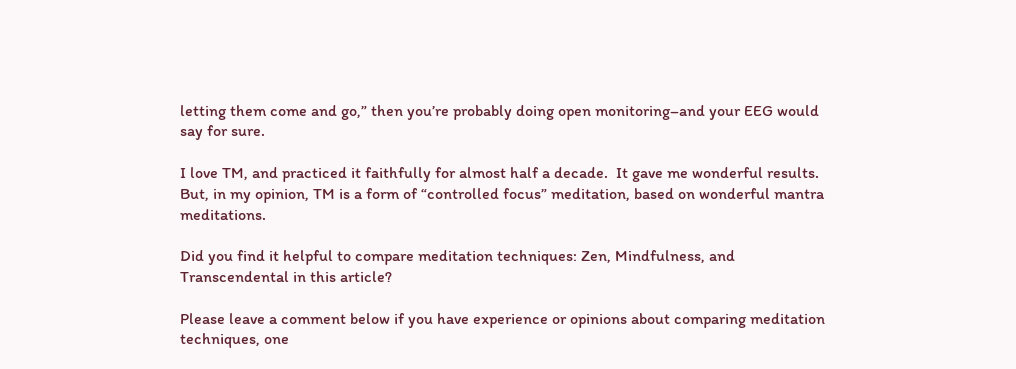letting them come and go,” then you’re probably doing open monitoring–and your EEG would say for sure.

I love TM, and practiced it faithfully for almost half a decade.  It gave me wonderful results.  But, in my opinion, TM is a form of “controlled focus” meditation, based on wonderful mantra meditations.

Did you find it helpful to compare meditation techniques: Zen, Mindfulness, and Transcendental in this article?

Please leave a comment below if you have experience or opinions about comparing meditation techniques, one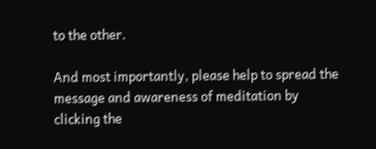to the other.

And most importantly, please help to spread the message and awareness of meditation by clicking the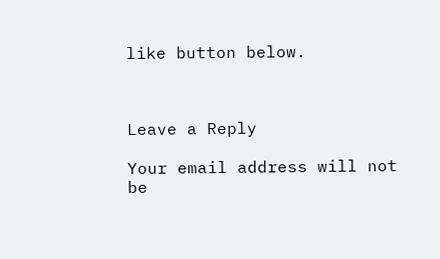like button below.



Leave a Reply

Your email address will not be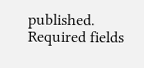published. Required fields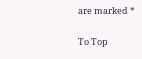are marked *

To Top